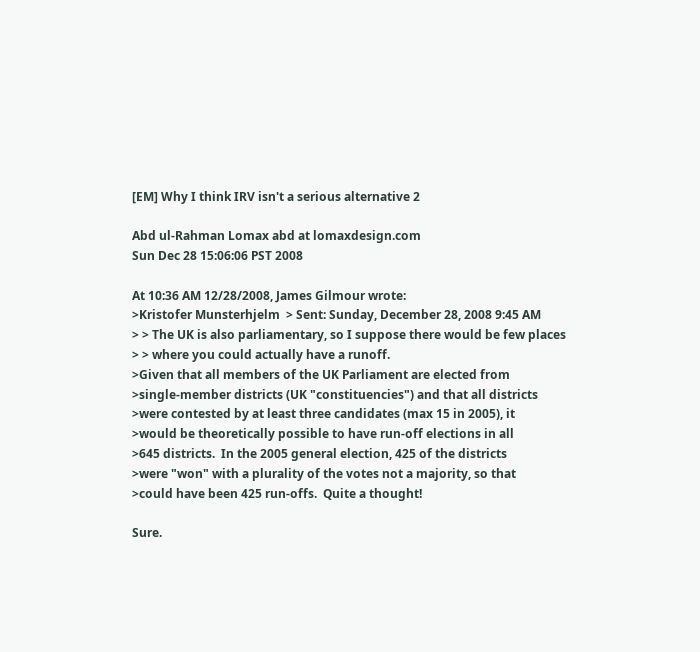[EM] Why I think IRV isn't a serious alternative 2

Abd ul-Rahman Lomax abd at lomaxdesign.com
Sun Dec 28 15:06:06 PST 2008

At 10:36 AM 12/28/2008, James Gilmour wrote:
>Kristofer Munsterhjelm  > Sent: Sunday, December 28, 2008 9:45 AM
> > The UK is also parliamentary, so I suppose there would be few places
> > where you could actually have a runoff.
>Given that all members of the UK Parliament are elected from
>single-member districts (UK "constituencies") and that all districts
>were contested by at least three candidates (max 15 in 2005), it
>would be theoretically possible to have run-off elections in all
>645 districts.  In the 2005 general election, 425 of the districts
>were "won" with a plurality of the votes not a majority, so that
>could have been 425 run-offs.  Quite a thought!

Sure.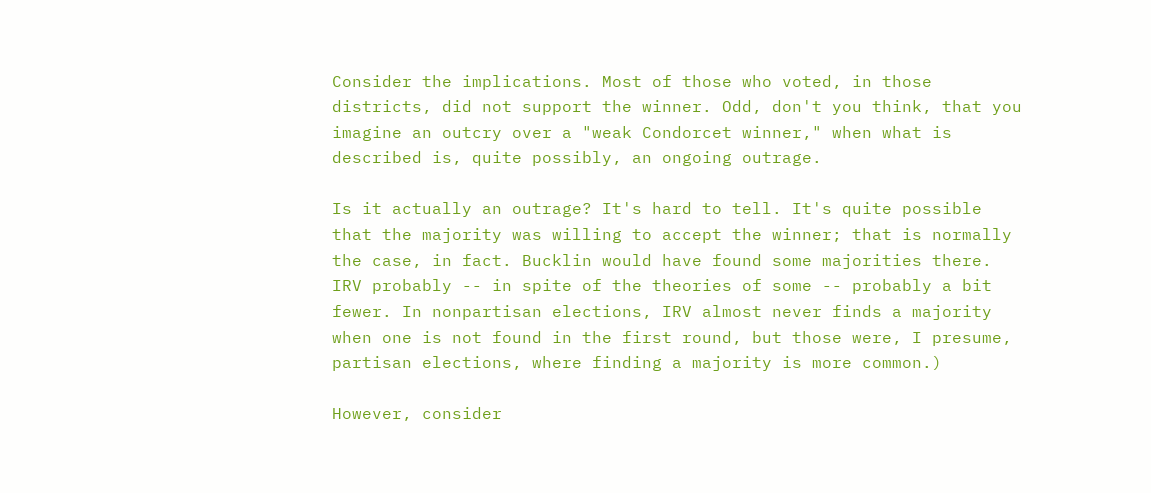Consider the implications. Most of those who voted, in those
districts, did not support the winner. Odd, don't you think, that you
imagine an outcry over a "weak Condorcet winner," when what is
described is, quite possibly, an ongoing outrage.

Is it actually an outrage? It's hard to tell. It's quite possible
that the majority was willing to accept the winner; that is normally
the case, in fact. Bucklin would have found some majorities there.
IRV probably -- in spite of the theories of some -- probably a bit
fewer. In nonpartisan elections, IRV almost never finds a majority
when one is not found in the first round, but those were, I presume,
partisan elections, where finding a majority is more common.)

However, consider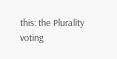this: the Plurality voting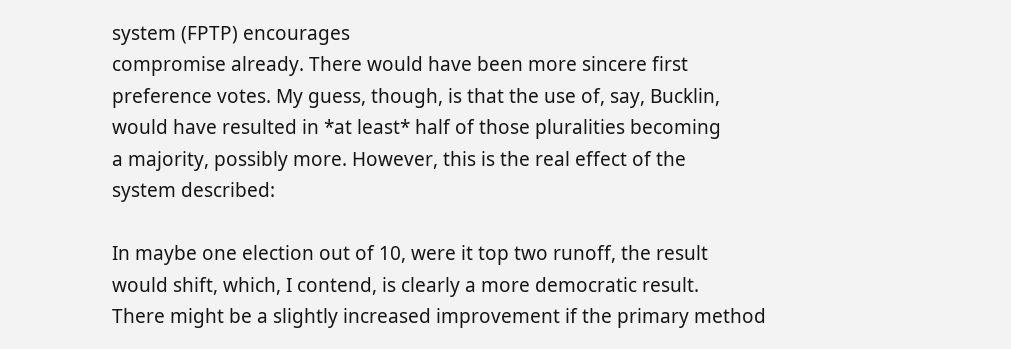system (FPTP) encourages
compromise already. There would have been more sincere first
preference votes. My guess, though, is that the use of, say, Bucklin,
would have resulted in *at least* half of those pluralities becoming
a majority, possibly more. However, this is the real effect of the
system described:

In maybe one election out of 10, were it top two runoff, the result
would shift, which, I contend, is clearly a more democratic result.
There might be a slightly increased improvement if the primary method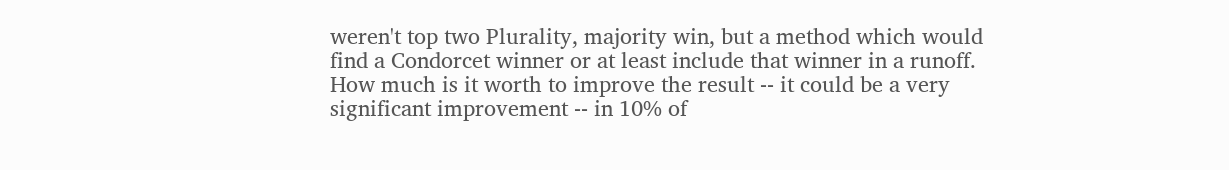weren't top two Plurality, majority win, but a method which would
find a Condorcet winner or at least include that winner in a runoff.
How much is it worth to improve the result -- it could be a very
significant improvement -- in 10% of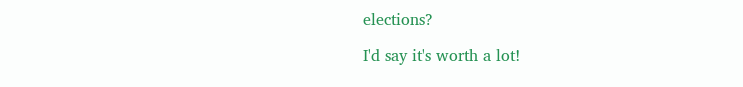elections?

I'd say it's worth a lot!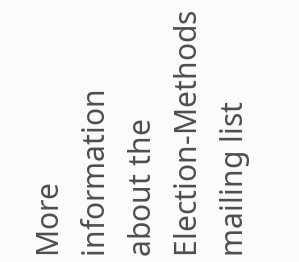More information about the Election-Methods mailing list